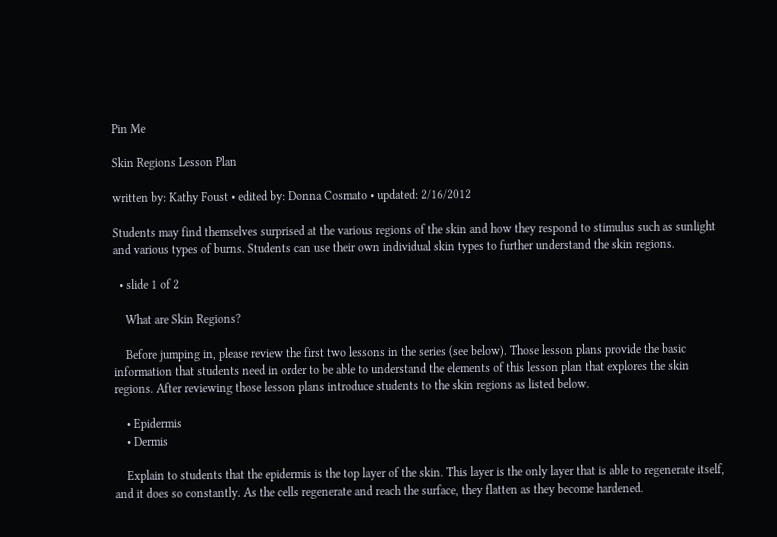Pin Me

Skin Regions Lesson Plan

written by: Kathy Foust • edited by: Donna Cosmato • updated: 2/16/2012

Students may find themselves surprised at the various regions of the skin and how they respond to stimulus such as sunlight and various types of burns. Students can use their own individual skin types to further understand the skin regions.

  • slide 1 of 2

    What are Skin Regions?

    Before jumping in, please review the first two lessons in the series (see below). Those lesson plans provide the basic information that students need in order to be able to understand the elements of this lesson plan that explores the skin regions. After reviewing those lesson plans introduce students to the skin regions as listed below.

    • Epidermis
    • Dermis

    Explain to students that the epidermis is the top layer of the skin. This layer is the only layer that is able to regenerate itself, and it does so constantly. As the cells regenerate and reach the surface, they flatten as they become hardened.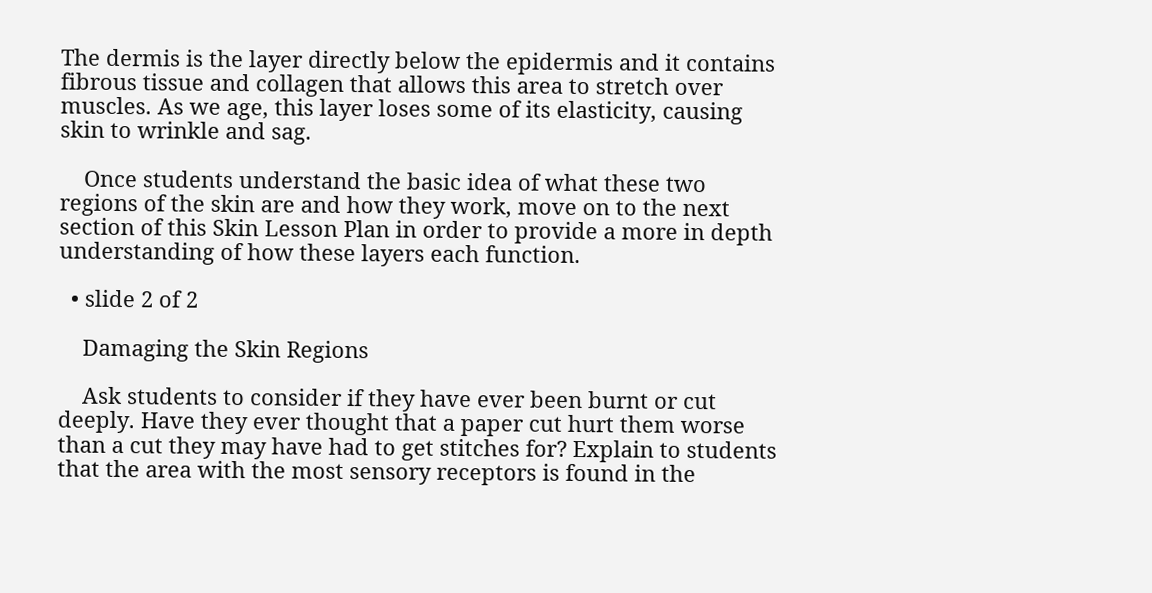The dermis is the layer directly below the epidermis and it contains fibrous tissue and collagen that allows this area to stretch over muscles. As we age, this layer loses some of its elasticity, causing skin to wrinkle and sag.

    Once students understand the basic idea of what these two regions of the skin are and how they work, move on to the next section of this Skin Lesson Plan in order to provide a more in depth understanding of how these layers each function.

  • slide 2 of 2

    Damaging the Skin Regions

    Ask students to consider if they have ever been burnt or cut deeply. Have they ever thought that a paper cut hurt them worse than a cut they may have had to get stitches for? Explain to students that the area with the most sensory receptors is found in the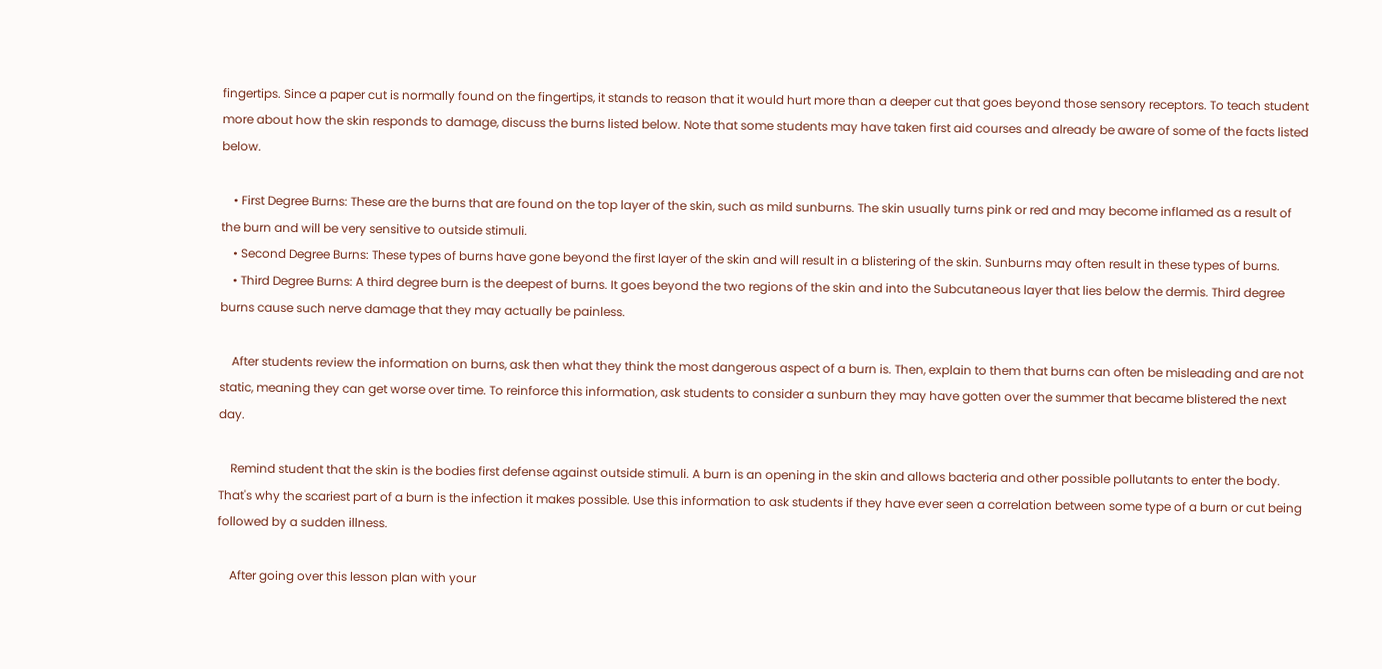fingertips. Since a paper cut is normally found on the fingertips, it stands to reason that it would hurt more than a deeper cut that goes beyond those sensory receptors. To teach student more about how the skin responds to damage, discuss the burns listed below. Note that some students may have taken first aid courses and already be aware of some of the facts listed below.

    • First Degree Burns: These are the burns that are found on the top layer of the skin, such as mild sunburns. The skin usually turns pink or red and may become inflamed as a result of the burn and will be very sensitive to outside stimuli.
    • Second Degree Burns: These types of burns have gone beyond the first layer of the skin and will result in a blistering of the skin. Sunburns may often result in these types of burns.
    • Third Degree Burns: A third degree burn is the deepest of burns. It goes beyond the two regions of the skin and into the Subcutaneous layer that lies below the dermis. Third degree burns cause such nerve damage that they may actually be painless.

    After students review the information on burns, ask then what they think the most dangerous aspect of a burn is. Then, explain to them that burns can often be misleading and are not static, meaning they can get worse over time. To reinforce this information, ask students to consider a sunburn they may have gotten over the summer that became blistered the next day.

    Remind student that the skin is the bodies first defense against outside stimuli. A burn is an opening in the skin and allows bacteria and other possible pollutants to enter the body. That's why the scariest part of a burn is the infection it makes possible. Use this information to ask students if they have ever seen a correlation between some type of a burn or cut being followed by a sudden illness.

    After going over this lesson plan with your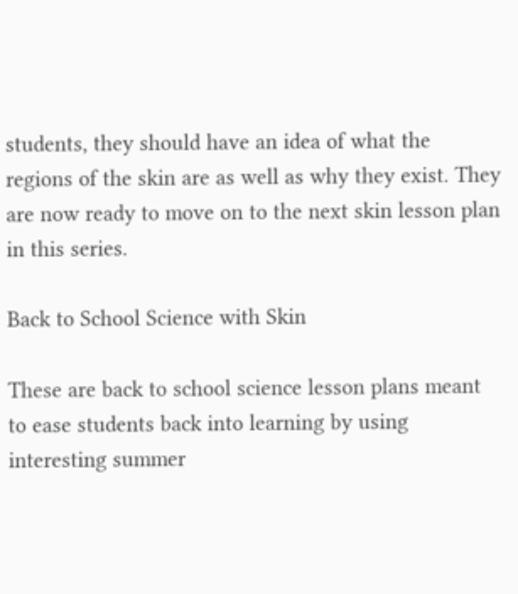students, they should have an idea of what the regions of the skin are as well as why they exist. They are now ready to move on to the next skin lesson plan in this series.

Back to School Science with Skin

These are back to school science lesson plans meant to ease students back into learning by using interesting summer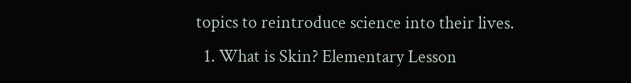topics to reintroduce science into their lives.
  1. What is Skin? Elementary Lesson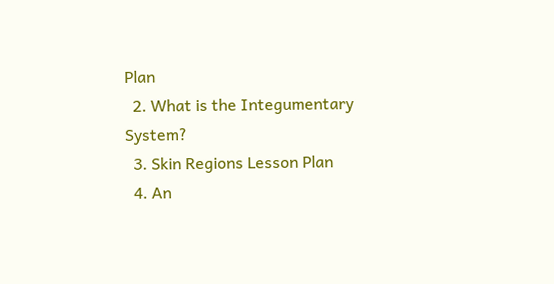Plan
  2. What is the Integumentary System?
  3. Skin Regions Lesson Plan
  4. An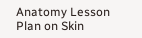Anatomy Lesson Plan on Skin